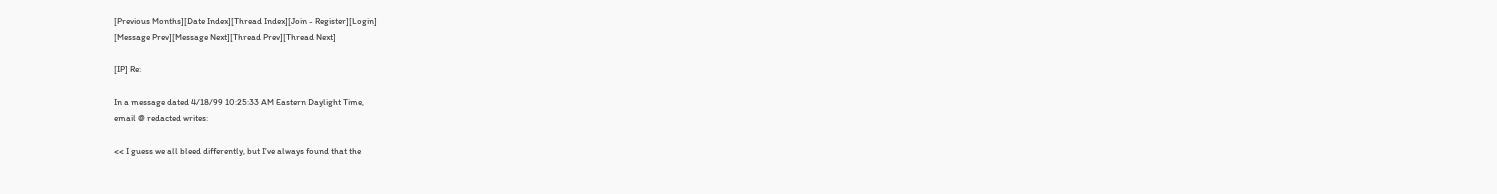[Previous Months][Date Index][Thread Index][Join - Register][Login]
[Message Prev][Message Next][Thread Prev][Thread Next]

[IP] Re:

In a message dated 4/18/99 10:25:33 AM Eastern Daylight Time,
email @ redacted writes:

<< I guess we all bleed differently, but I've always found that the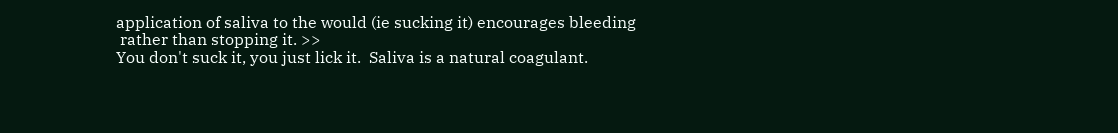application of saliva to the would (ie sucking it) encourages bleeding
 rather than stopping it. >>
You don't suck it, you just lick it.  Saliva is a natural coagulant.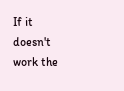If it
doesn't work the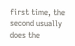first time, the second usually does the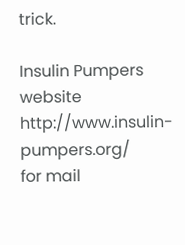trick.

Insulin Pumpers website http://www.insulin-pumpers.org/
for mail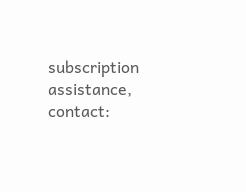subscription assistance, contact: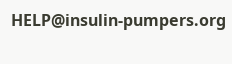HELP@insulin-pumpers.org